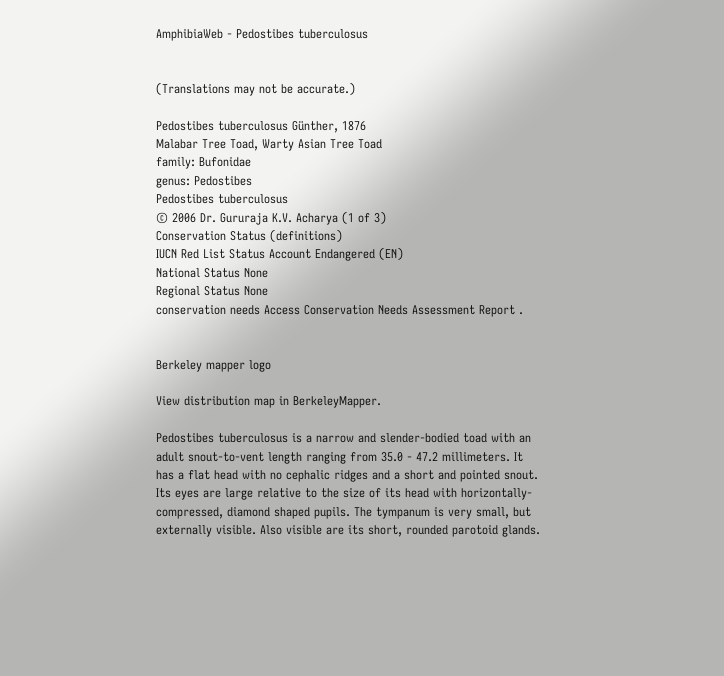AmphibiaWeb - Pedostibes tuberculosus


(Translations may not be accurate.)

Pedostibes tuberculosus Günther, 1876
Malabar Tree Toad, Warty Asian Tree Toad
family: Bufonidae
genus: Pedostibes
Pedostibes tuberculosus
© 2006 Dr. Gururaja K.V. Acharya (1 of 3)
Conservation Status (definitions)
IUCN Red List Status Account Endangered (EN)
National Status None
Regional Status None
conservation needs Access Conservation Needs Assessment Report .


Berkeley mapper logo

View distribution map in BerkeleyMapper.

Pedostibes tuberculosus is a narrow and slender-bodied toad with an adult snout-to-vent length ranging from 35.0 - 47.2 millimeters. It has a flat head with no cephalic ridges and a short and pointed snout. Its eyes are large relative to the size of its head with horizontally-compressed, diamond shaped pupils. The tympanum is very small, but externally visible. Also visible are its short, rounded parotoid glands.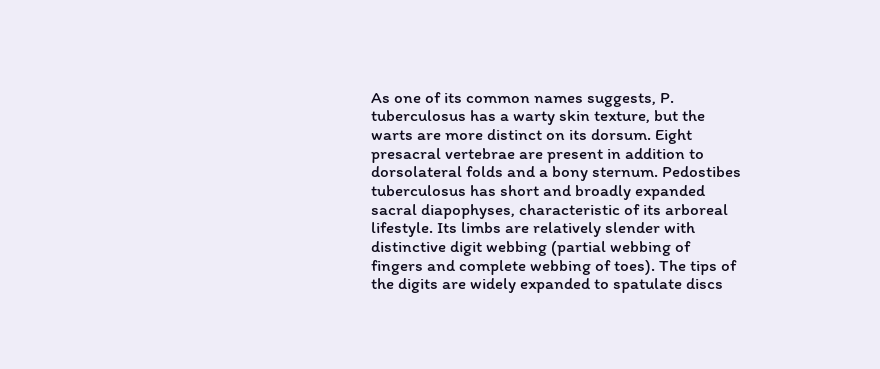As one of its common names suggests, P. tuberculosus has a warty skin texture, but the warts are more distinct on its dorsum. Eight presacral vertebrae are present in addition to dorsolateral folds and a bony sternum. Pedostibes tuberculosus has short and broadly expanded sacral diapophyses, characteristic of its arboreal lifestyle. Its limbs are relatively slender with distinctive digit webbing (partial webbing of fingers and complete webbing of toes). The tips of the digits are widely expanded to spatulate discs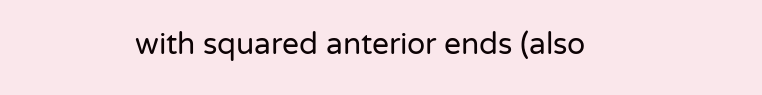with squared anterior ends (also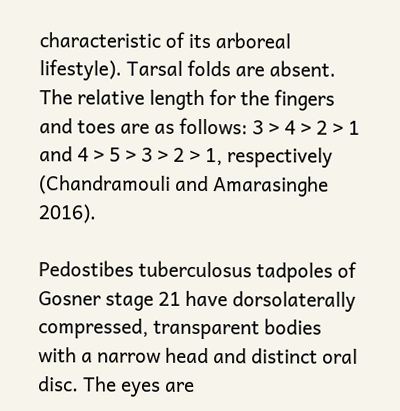characteristic of its arboreal lifestyle). Tarsal folds are absent. The relative length for the fingers and toes are as follows: 3 > 4 > 2 > 1 and 4 > 5 > 3 > 2 > 1, respectively (Chandramouli and Amarasinghe 2016).

Pedostibes tuberculosus tadpoles of Gosner stage 21 have dorsolaterally compressed, transparent bodies with a narrow head and distinct oral disc. The eyes are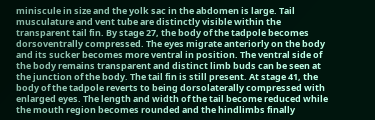miniscule in size and the yolk sac in the abdomen is large. Tail musculature and vent tube are distinctly visible within the transparent tail fin. By stage 27, the body of the tadpole becomes dorsoventrally compressed. The eyes migrate anteriorly on the body and its sucker becomes more ventral in position. The ventral side of the body remains transparent and distinct limb buds can be seen at the junction of the body. The tail fin is still present. At stage 41, the body of the tadpole reverts to being dorsolaterally compressed with enlarged eyes. The length and width of the tail become reduced while the mouth region becomes rounded and the hindlimbs finally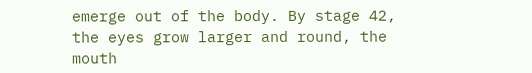emerge out of the body. By stage 42, the eyes grow larger and round, the mouth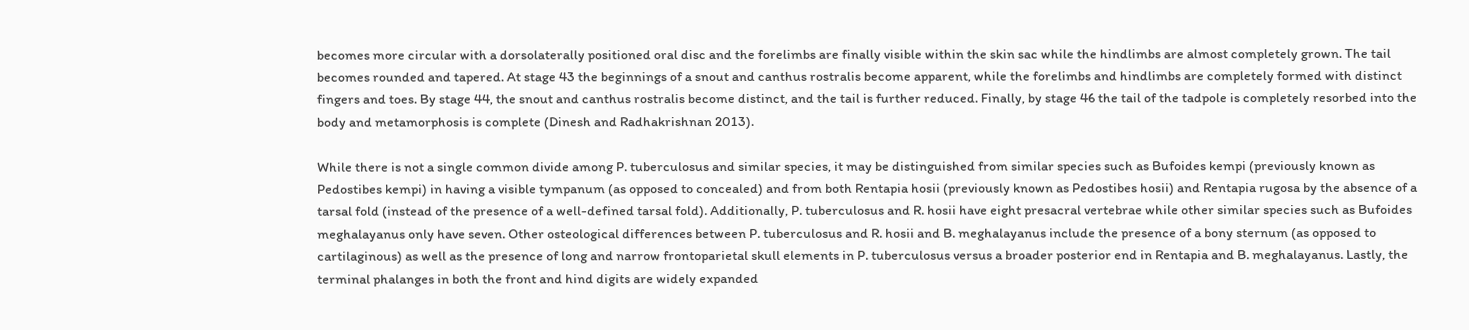becomes more circular with a dorsolaterally positioned oral disc and the forelimbs are finally visible within the skin sac while the hindlimbs are almost completely grown. The tail becomes rounded and tapered. At stage 43 the beginnings of a snout and canthus rostralis become apparent, while the forelimbs and hindlimbs are completely formed with distinct fingers and toes. By stage 44, the snout and canthus rostralis become distinct, and the tail is further reduced. Finally, by stage 46 the tail of the tadpole is completely resorbed into the body and metamorphosis is complete (Dinesh and Radhakrishnan 2013).

While there is not a single common divide among P. tuberculosus and similar species, it may be distinguished from similar species such as Bufoides kempi (previously known as Pedostibes kempi) in having a visible tympanum (as opposed to concealed) and from both Rentapia hosii (previously known as Pedostibes hosii) and Rentapia rugosa by the absence of a tarsal fold (instead of the presence of a well-defined tarsal fold). Additionally, P. tuberculosus and R. hosii have eight presacral vertebrae while other similar species such as Bufoides meghalayanus only have seven. Other osteological differences between P. tuberculosus and R. hosii and B. meghalayanus include the presence of a bony sternum (as opposed to cartilaginous) as well as the presence of long and narrow frontoparietal skull elements in P. tuberculosus versus a broader posterior end in Rentapia and B. meghalayanus. Lastly, the terminal phalanges in both the front and hind digits are widely expanded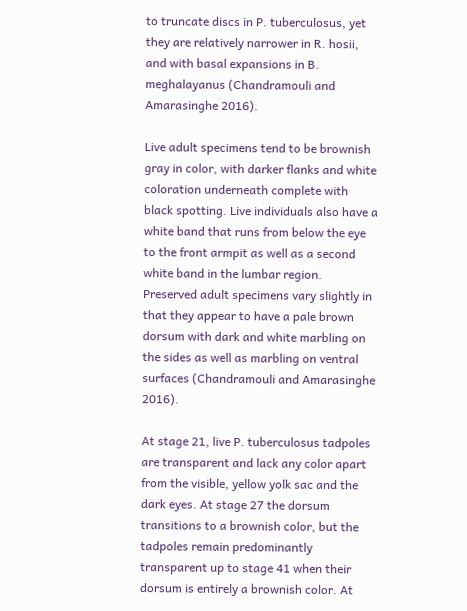to truncate discs in P. tuberculosus, yet they are relatively narrower in R. hosii, and with basal expansions in B. meghalayanus (Chandramouli and Amarasinghe 2016).

Live adult specimens tend to be brownish gray in color, with darker flanks and white coloration underneath complete with black spotting. Live individuals also have a white band that runs from below the eye to the front armpit as well as a second white band in the lumbar region. Preserved adult specimens vary slightly in that they appear to have a pale brown dorsum with dark and white marbling on the sides as well as marbling on ventral surfaces (Chandramouli and Amarasinghe 2016).

At stage 21, live P. tuberculosus tadpoles are transparent and lack any color apart from the visible, yellow yolk sac and the dark eyes. At stage 27 the dorsum transitions to a brownish color, but the tadpoles remain predominantly transparent up to stage 41 when their dorsum is entirely a brownish color. At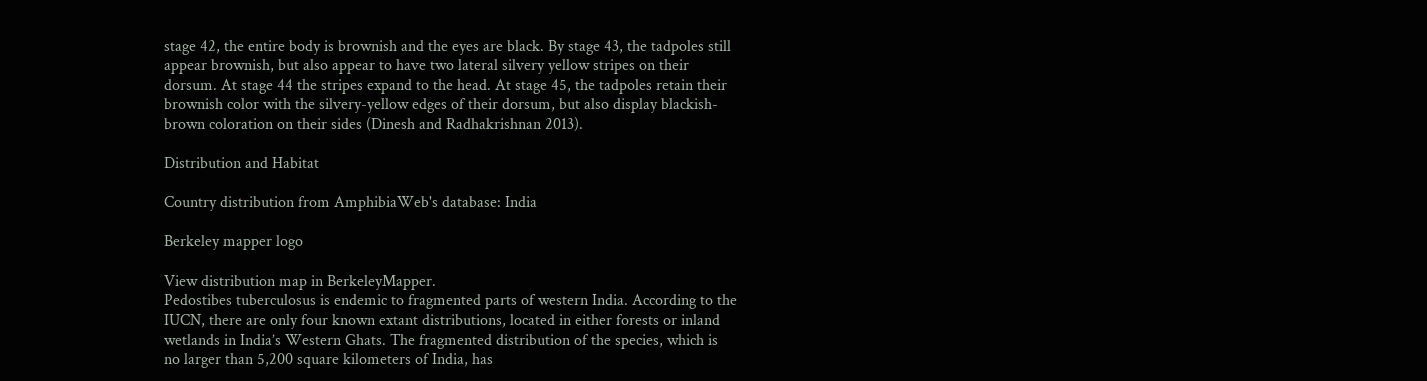stage 42, the entire body is brownish and the eyes are black. By stage 43, the tadpoles still appear brownish, but also appear to have two lateral silvery yellow stripes on their dorsum. At stage 44 the stripes expand to the head. At stage 45, the tadpoles retain their brownish color with the silvery-yellow edges of their dorsum, but also display blackish-brown coloration on their sides (Dinesh and Radhakrishnan 2013).

Distribution and Habitat

Country distribution from AmphibiaWeb's database: India

Berkeley mapper logo

View distribution map in BerkeleyMapper.
Pedostibes tuberculosus is endemic to fragmented parts of western India. According to the IUCN, there are only four known extant distributions, located in either forests or inland wetlands in India’s Western Ghats. The fragmented distribution of the species, which is no larger than 5,200 square kilometers of India, has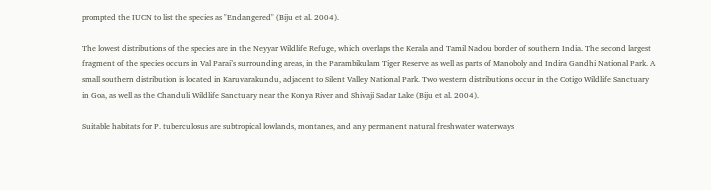prompted the IUCN to list the species as "Endangered" (Biju et al. 2004).

The lowest distributions of the species are in the Neyyar Wildlife Refuge, which overlaps the Kerala and Tamil Nadou border of southern India. The second largest fragment of the species occurs in Val Parai’s surrounding areas, in the Parambikulam Tiger Reserve as well as parts of Manoboly and Indira Gandhi National Park. A small southern distribution is located in Karuvarakundu, adjacent to Silent Valley National Park. Two western distributions occur in the Cotigo Wildlife Sanctuary in Goa, as well as the Chanduli Wildlife Sanctuary near the Konya River and Shivaji Sadar Lake (Biju et al. 2004).

Suitable habitats for P. tuberculosus are subtropical lowlands, montanes, and any permanent natural freshwater waterways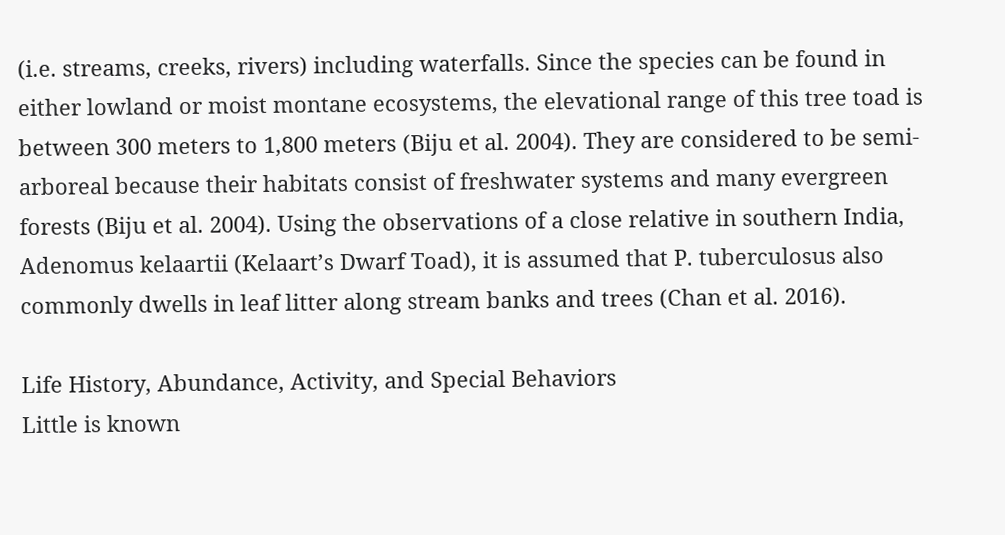(i.e. streams, creeks, rivers) including waterfalls. Since the species can be found in either lowland or moist montane ecosystems, the elevational range of this tree toad is between 300 meters to 1,800 meters (Biju et al. 2004). They are considered to be semi-arboreal because their habitats consist of freshwater systems and many evergreen forests (Biju et al. 2004). Using the observations of a close relative in southern India, Adenomus kelaartii (Kelaart’s Dwarf Toad), it is assumed that P. tuberculosus also commonly dwells in leaf litter along stream banks and trees (Chan et al. 2016).

Life History, Abundance, Activity, and Special Behaviors
Little is known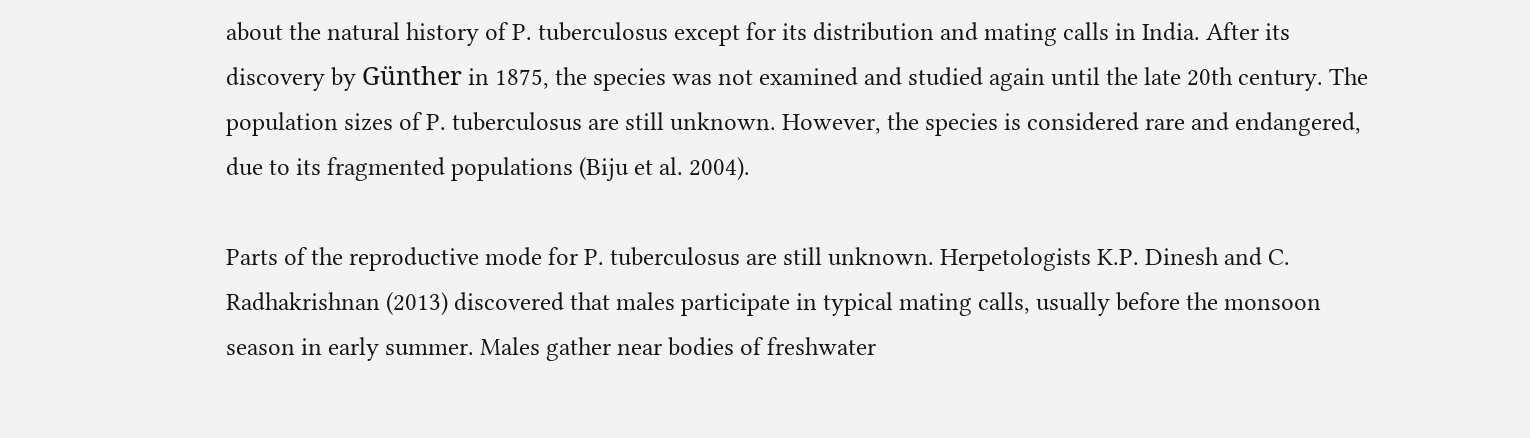about the natural history of P. tuberculosus except for its distribution and mating calls in India. After its discovery by Günther in 1875, the species was not examined and studied again until the late 20th century. The population sizes of P. tuberculosus are still unknown. However, the species is considered rare and endangered, due to its fragmented populations (Biju et al. 2004).

Parts of the reproductive mode for P. tuberculosus are still unknown. Herpetologists K.P. Dinesh and C. Radhakrishnan (2013) discovered that males participate in typical mating calls, usually before the monsoon season in early summer. Males gather near bodies of freshwater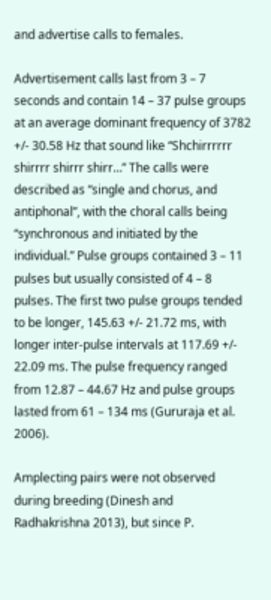and advertise calls to females.

Advertisement calls last from 3 – 7 seconds and contain 14 – 37 pulse groups at an average dominant frequency of 3782 +/- 30.58 Hz that sound like “Shchirrrrrr shirrrr shirrr shirr…” The calls were described as “single and chorus, and antiphonal”, with the choral calls being “synchronous and initiated by the individual.” Pulse groups contained 3 – 11 pulses but usually consisted of 4 – 8 pulses. The first two pulse groups tended to be longer, 145.63 +/- 21.72 ms, with longer inter-pulse intervals at 117.69 +/- 22.09 ms. The pulse frequency ranged from 12.87 – 44.67 Hz and pulse groups lasted from 61 – 134 ms (Gururaja et al. 2006).

Amplecting pairs were not observed during breeding (Dinesh and Radhakrishna 2013), but since P.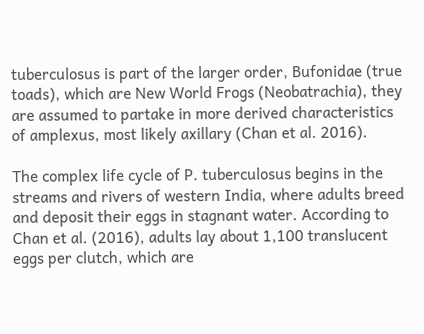tuberculosus is part of the larger order, Bufonidae (true toads), which are New World Frogs (Neobatrachia), they are assumed to partake in more derived characteristics of amplexus, most likely axillary (Chan et al. 2016).

The complex life cycle of P. tuberculosus begins in the streams and rivers of western India, where adults breed and deposit their eggs in stagnant water. According to Chan et al. (2016), adults lay about 1,100 translucent eggs per clutch, which are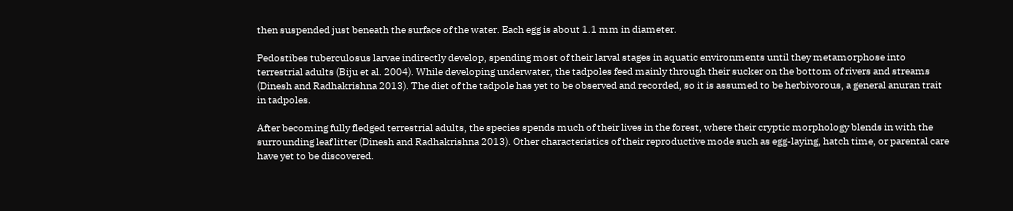then suspended just beneath the surface of the water. Each egg is about 1.1 mm in diameter.

Pedostibes tuberculosus larvae indirectly develop, spending most of their larval stages in aquatic environments until they metamorphose into terrestrial adults (Biju et al. 2004). While developing underwater, the tadpoles feed mainly through their sucker on the bottom of rivers and streams (Dinesh and Radhakrishna 2013). The diet of the tadpole has yet to be observed and recorded, so it is assumed to be herbivorous, a general anuran trait in tadpoles.

After becoming fully fledged terrestrial adults, the species spends much of their lives in the forest, where their cryptic morphology blends in with the surrounding leaf litter (Dinesh and Radhakrishna 2013). Other characteristics of their reproductive mode such as egg-laying, hatch time, or parental care have yet to be discovered.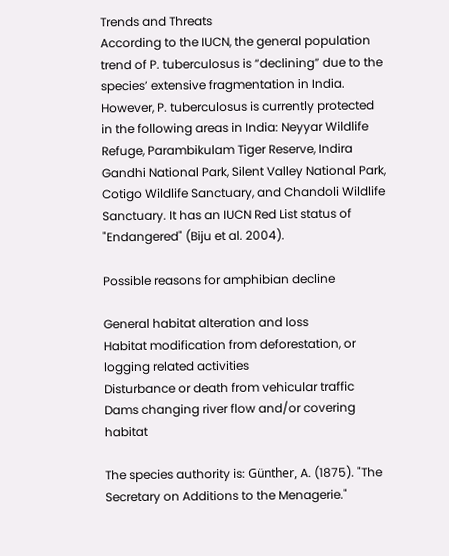Trends and Threats
According to the IUCN, the general population trend of P. tuberculosus is “declining” due to the species’ extensive fragmentation in India. However, P. tuberculosus is currently protected in the following areas in India: Neyyar Wildlife Refuge, Parambikulam Tiger Reserve, Indira Gandhi National Park, Silent Valley National Park, Cotigo Wildlife Sanctuary, and Chandoli Wildlife Sanctuary. It has an IUCN Red List status of "Endangered" (Biju et al. 2004).

Possible reasons for amphibian decline

General habitat alteration and loss
Habitat modification from deforestation, or logging related activities
Disturbance or death from vehicular traffic
Dams changing river flow and/or covering habitat

The species authority is: Günther, A. (1875). "The Secretary on Additions to the Menagerie."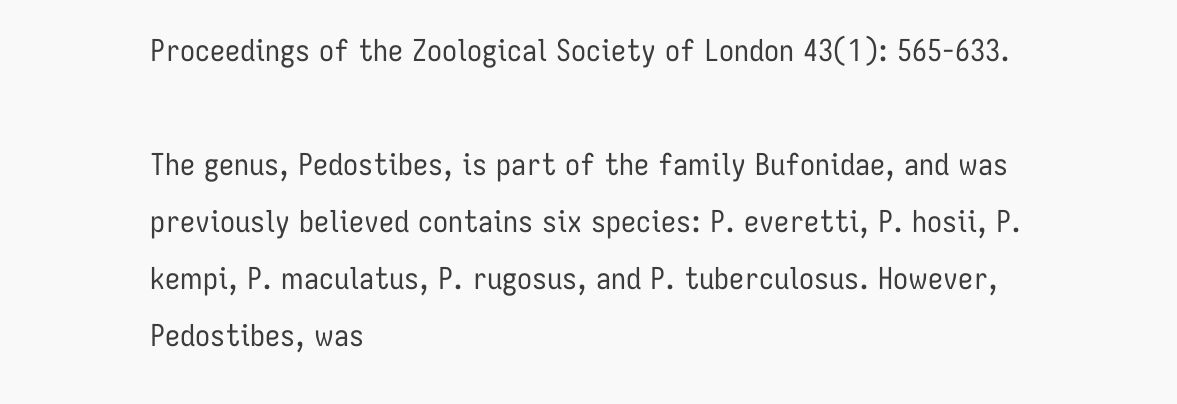Proceedings of the Zoological Society of London 43(1): 565-633.

The genus, Pedostibes, is part of the family Bufonidae, and was previously believed contains six species: P. everetti, P. hosii, P. kempi, P. maculatus, P. rugosus, and P. tuberculosus. However, Pedostibes, was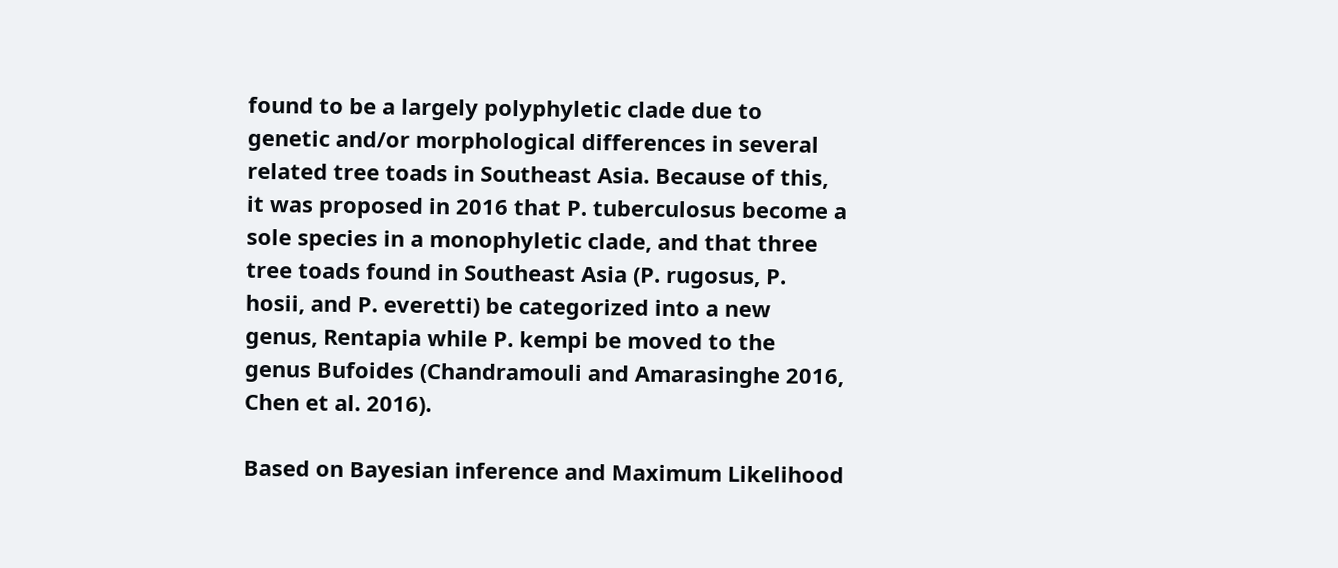found to be a largely polyphyletic clade due to genetic and/or morphological differences in several related tree toads in Southeast Asia. Because of this, it was proposed in 2016 that P. tuberculosus become a sole species in a monophyletic clade, and that three tree toads found in Southeast Asia (P. rugosus, P. hosii, and P. everetti) be categorized into a new genus, Rentapia while P. kempi be moved to the genus Bufoides (Chandramouli and Amarasinghe 2016, Chen et al. 2016).

Based on Bayesian inference and Maximum Likelihood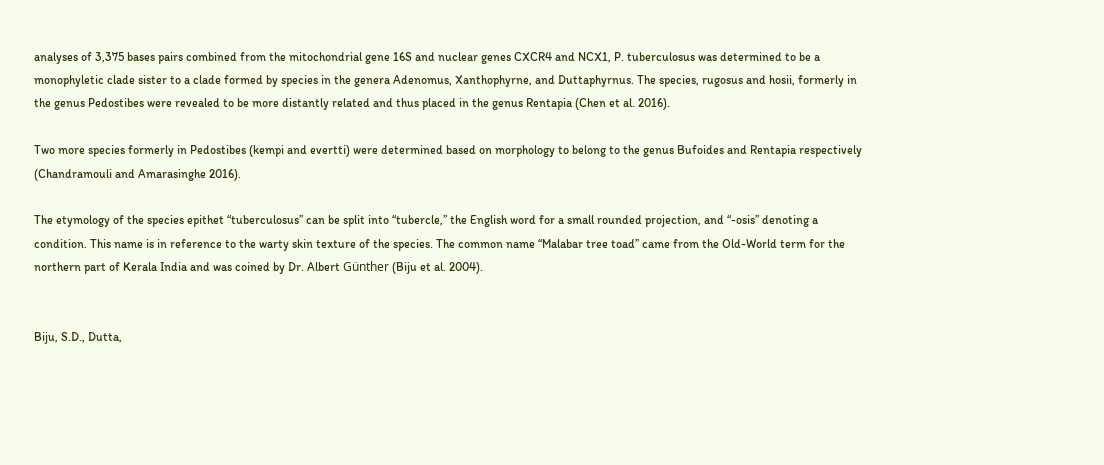analyses of 3,375 bases pairs combined from the mitochondrial gene 16S and nuclear genes CXCR4 and NCX1, P. tuberculosus was determined to be a monophyletic clade sister to a clade formed by species in the genera Adenomus, Xanthophyrne, and Duttaphyrnus. The species, rugosus and hosii, formerly in the genus Pedostibes were revealed to be more distantly related and thus placed in the genus Rentapia (Chen et al. 2016).

Two more species formerly in Pedostibes (kempi and evertti) were determined based on morphology to belong to the genus Bufoides and Rentapia respectively (Chandramouli and Amarasinghe 2016).

The etymology of the species epithet “tuberculosus” can be split into “tubercle,” the English word for a small rounded projection, and “-osis” denoting a condition. This name is in reference to the warty skin texture of the species. The common name “Malabar tree toad” came from the Old-World term for the northern part of Kerala India and was coined by Dr. Albert Günther (Biju et al. 2004).


Biju, S.D., Dutta,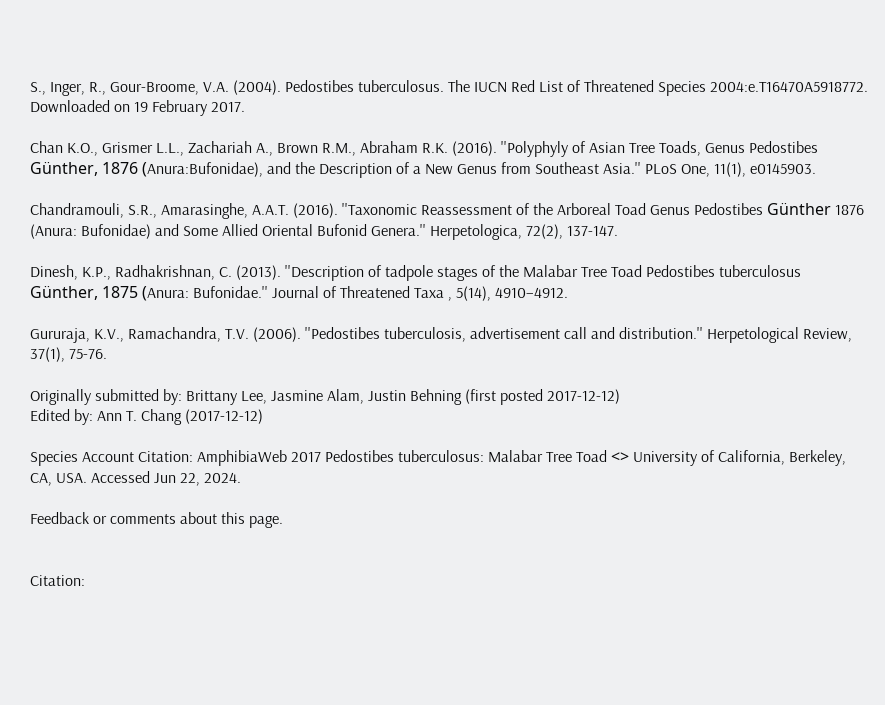S., Inger, R., Gour-Broome, V.A. (2004). Pedostibes tuberculosus. The IUCN Red List of Threatened Species 2004:e.T16470A5918772. Downloaded on 19 February 2017.

Chan K.O., Grismer L.L., Zachariah A., Brown R.M., Abraham R.K. (2016). ''Polyphyly of Asian Tree Toads, Genus Pedostibes Günther, 1876 (Anura:Bufonidae), and the Description of a New Genus from Southeast Asia.'' PLoS One, 11(1), e0145903.

Chandramouli, S.R., Amarasinghe, A.A.T. (2016). ''Taxonomic Reassessment of the Arboreal Toad Genus Pedostibes Günther 1876 (Anura: Bufonidae) and Some Allied Oriental Bufonid Genera.'' Herpetologica, 72(2), 137-147.

Dinesh, K.P., Radhakrishnan, C. (2013). ''Description of tadpole stages of the Malabar Tree Toad Pedostibes tuberculosus Günther, 1875 (Anura: Bufonidae.'' Journal of Threatened Taxa , 5(14), 4910–4912.

Gururaja, K.V., Ramachandra, T.V. (2006). ''Pedostibes tuberculosis, advertisement call and distribution.'' Herpetological Review, 37(1), 75-76.

Originally submitted by: Brittany Lee, Jasmine Alam, Justin Behning (first posted 2017-12-12)
Edited by: Ann T. Chang (2017-12-12)

Species Account Citation: AmphibiaWeb 2017 Pedostibes tuberculosus: Malabar Tree Toad <> University of California, Berkeley, CA, USA. Accessed Jun 22, 2024.

Feedback or comments about this page.


Citation: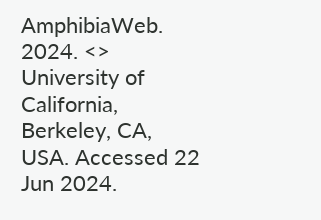AmphibiaWeb. 2024. <> University of California, Berkeley, CA, USA. Accessed 22 Jun 2024.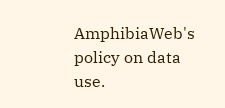AmphibiaWeb's policy on data use.